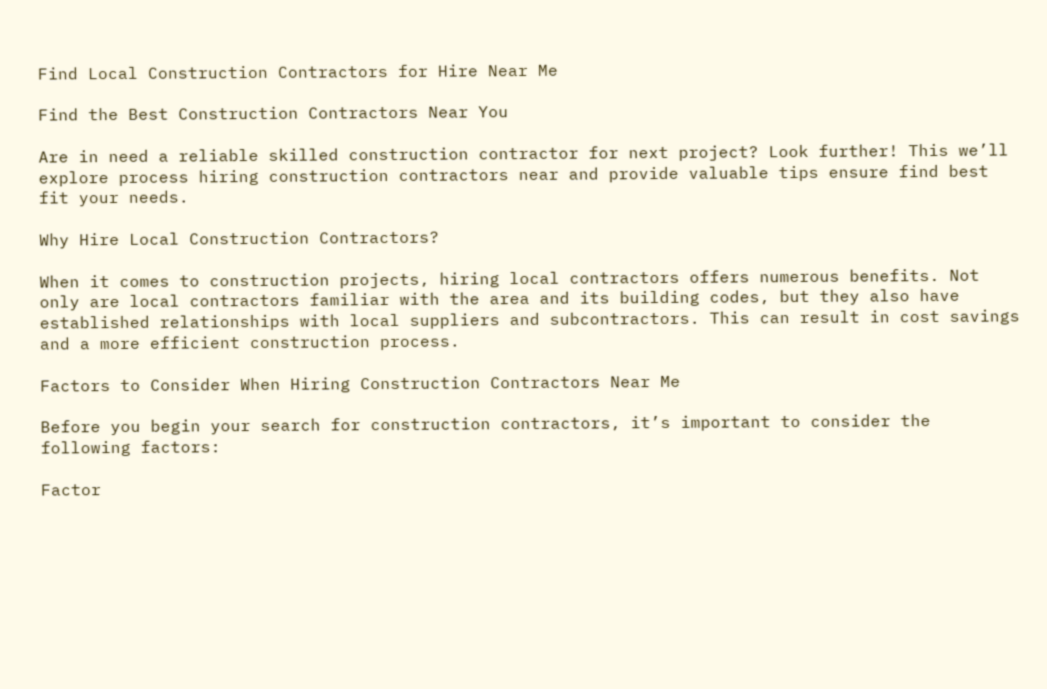Find Local Construction Contractors for Hire Near Me

Find the Best Construction Contractors Near You

Are in need a reliable skilled construction contractor for next project? Look further! This we’ll explore process hiring construction contractors near and provide valuable tips ensure find best fit your needs.

Why Hire Local Construction Contractors?

When it comes to construction projects, hiring local contractors offers numerous benefits. Not only are local contractors familiar with the area and its building codes, but they also have established relationships with local suppliers and subcontractors. This can result in cost savings and a more efficient construction process.

Factors to Consider When Hiring Construction Contractors Near Me

Before you begin your search for construction contractors, it’s important to consider the following factors:

Factor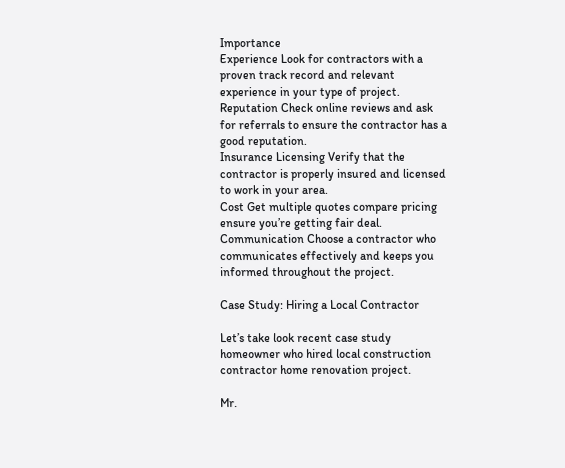Importance
Experience Look for contractors with a proven track record and relevant experience in your type of project.
Reputation Check online reviews and ask for referrals to ensure the contractor has a good reputation.
Insurance Licensing Verify that the contractor is properly insured and licensed to work in your area.
Cost Get multiple quotes compare pricing ensure you’re getting fair deal.
Communication Choose a contractor who communicates effectively and keeps you informed throughout the project.

Case Study: Hiring a Local Contractor

Let’s take look recent case study homeowner who hired local construction contractor home renovation project.

Mr.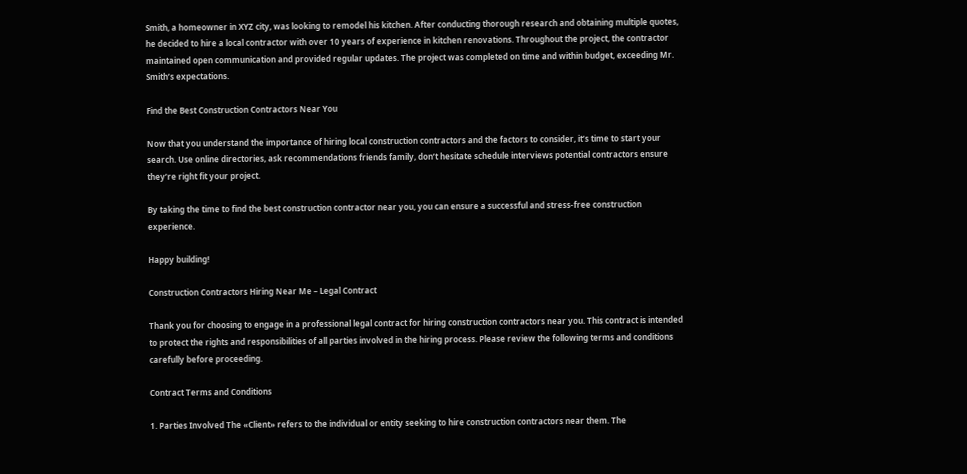Smith, a homeowner in XYZ city, was looking to remodel his kitchen. After conducting thorough research and obtaining multiple quotes, he decided to hire a local contractor with over 10 years of experience in kitchen renovations. Throughout the project, the contractor maintained open communication and provided regular updates. The project was completed on time and within budget, exceeding Mr. Smith’s expectations.

Find the Best Construction Contractors Near You

Now that you understand the importance of hiring local construction contractors and the factors to consider, it’s time to start your search. Use online directories, ask recommendations friends family, don’t hesitate schedule interviews potential contractors ensure they’re right fit your project.

By taking the time to find the best construction contractor near you, you can ensure a successful and stress-free construction experience.

Happy building!

Construction Contractors Hiring Near Me – Legal Contract

Thank you for choosing to engage in a professional legal contract for hiring construction contractors near you. This contract is intended to protect the rights and responsibilities of all parties involved in the hiring process. Please review the following terms and conditions carefully before proceeding.

Contract Terms and Conditions

1. Parties Involved The «Client» refers to the individual or entity seeking to hire construction contractors near them. The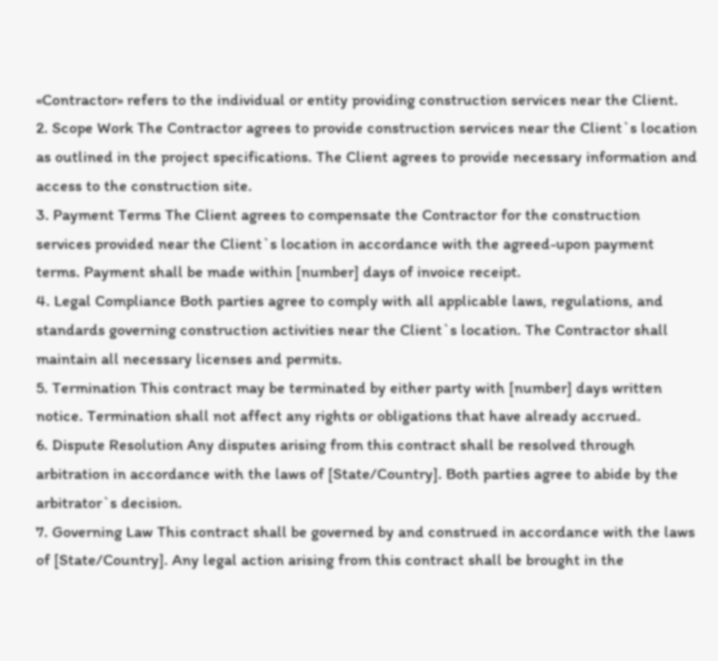«Contractor» refers to the individual or entity providing construction services near the Client.
2. Scope Work The Contractor agrees to provide construction services near the Client`s location as outlined in the project specifications. The Client agrees to provide necessary information and access to the construction site.
3. Payment Terms The Client agrees to compensate the Contractor for the construction services provided near the Client`s location in accordance with the agreed-upon payment terms. Payment shall be made within [number] days of invoice receipt.
4. Legal Compliance Both parties agree to comply with all applicable laws, regulations, and standards governing construction activities near the Client`s location. The Contractor shall maintain all necessary licenses and permits.
5. Termination This contract may be terminated by either party with [number] days written notice. Termination shall not affect any rights or obligations that have already accrued.
6. Dispute Resolution Any disputes arising from this contract shall be resolved through arbitration in accordance with the laws of [State/Country]. Both parties agree to abide by the arbitrator`s decision.
7. Governing Law This contract shall be governed by and construed in accordance with the laws of [State/Country]. Any legal action arising from this contract shall be brought in the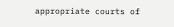appropriate courts of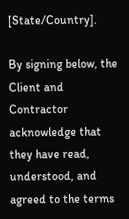[State/Country].

By signing below, the Client and Contractor acknowledge that they have read, understood, and agreed to the terms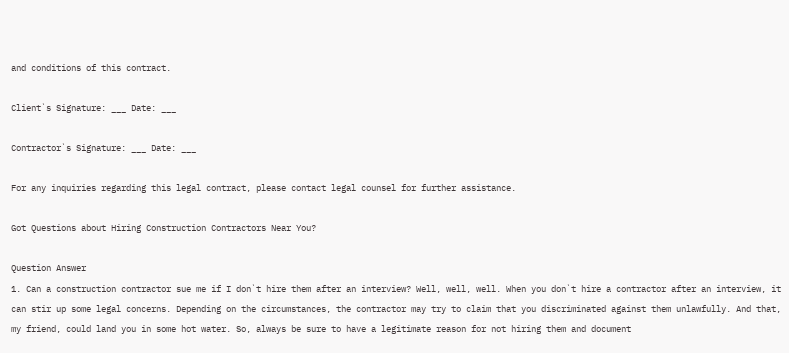and conditions of this contract.

Client`s Signature: ___ Date: ___

Contractor`s Signature: ___ Date: ___

For any inquiries regarding this legal contract, please contact legal counsel for further assistance.

Got Questions about Hiring Construction Contractors Near You?

Question Answer
1. Can a construction contractor sue me if I don`t hire them after an interview? Well, well, well. When you don`t hire a contractor after an interview, it can stir up some legal concerns. Depending on the circumstances, the contractor may try to claim that you discriminated against them unlawfully. And that, my friend, could land you in some hot water. So, always be sure to have a legitimate reason for not hiring them and document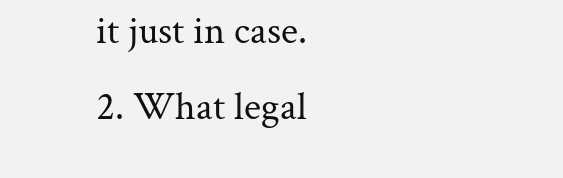it just in case.
2. What legal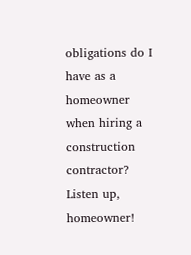obligations do I have as a homeowner when hiring a construction contractor? Listen up, homeowner!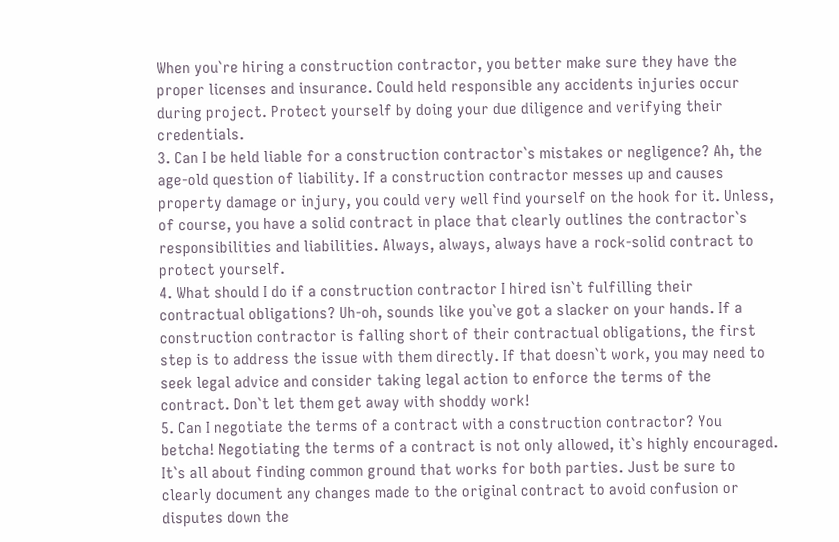When you`re hiring a construction contractor, you better make sure they have the proper licenses and insurance. Could held responsible any accidents injuries occur during project. Protect yourself by doing your due diligence and verifying their credentials.
3. Can I be held liable for a construction contractor`s mistakes or negligence? Ah, the age-old question of liability. If a construction contractor messes up and causes property damage or injury, you could very well find yourself on the hook for it. Unless, of course, you have a solid contract in place that clearly outlines the contractor`s responsibilities and liabilities. Always, always, always have a rock-solid contract to protect yourself.
4. What should I do if a construction contractor I hired isn`t fulfilling their contractual obligations? Uh-oh, sounds like you`ve got a slacker on your hands. If a construction contractor is falling short of their contractual obligations, the first step is to address the issue with them directly. If that doesn`t work, you may need to seek legal advice and consider taking legal action to enforce the terms of the contract. Don`t let them get away with shoddy work!
5. Can I negotiate the terms of a contract with a construction contractor? You betcha! Negotiating the terms of a contract is not only allowed, it`s highly encouraged. It`s all about finding common ground that works for both parties. Just be sure to clearly document any changes made to the original contract to avoid confusion or disputes down the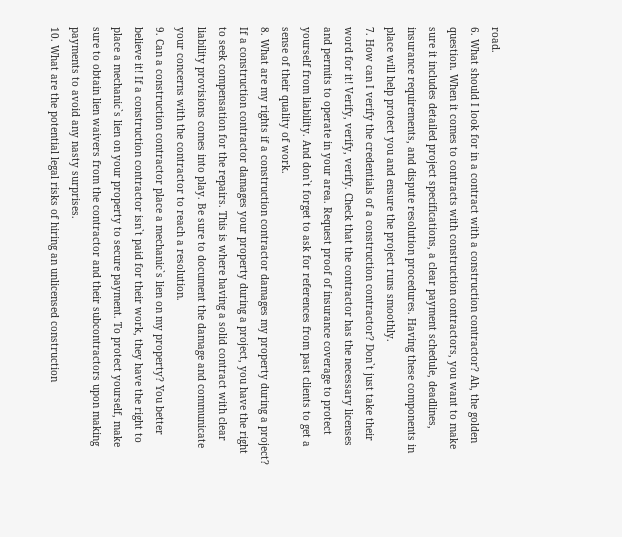road.
6. What should I look for in a contract with a construction contractor? Ah, the golden question. When it comes to contracts with construction contractors, you want to make sure it includes detailed project specifications, a clear payment schedule, deadlines, insurance requirements, and dispute resolution procedures. Having these components in place will help protect you and ensure the project runs smoothly.
7. How can I verify the credentials of a construction contractor? Don`t just take their word for it! Verify, verify, verify. Check that the contractor has the necessary licenses and permits to operate in your area. Request proof of insurance coverage to protect yourself from liability. And don`t forget to ask for references from past clients to get a sense of their quality of work.
8. What are my rights if a construction contractor damages my property during a project? If a construction contractor damages your property during a project, you have the right to seek compensation for the repairs. This is where having a solid contract with clear liability provisions comes into play. Be sure to document the damage and communicate your concerns with the contractor to reach a resolution.
9. Can a construction contractor place a mechanic`s lien on my property? You better believe it! If a construction contractor isn`t paid for their work, they have the right to place a mechanic`s lien on your property to secure payment. To protect yourself, make sure to obtain lien waivers from the contractor and their subcontractors upon making payments to avoid any nasty surprises.
10. What are the potential legal risks of hiring an unlicensed construction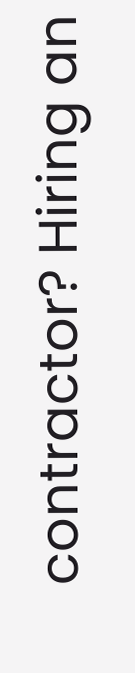contractor? Hiring an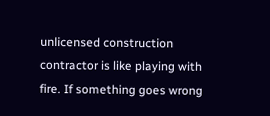unlicensed construction contractor is like playing with fire. If something goes wrong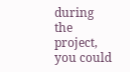during the project, you could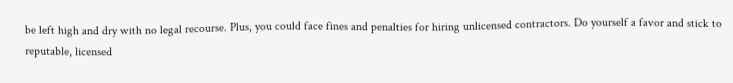be left high and dry with no legal recourse. Plus, you could face fines and penalties for hiring unlicensed contractors. Do yourself a favor and stick to reputable, licensed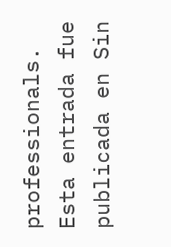professionals.
Esta entrada fue publicada en Sin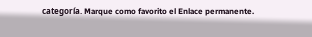categoría. Marque como favorito el Enlace permanente.